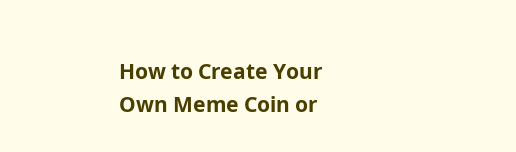How to Create Your Own Meme Coin or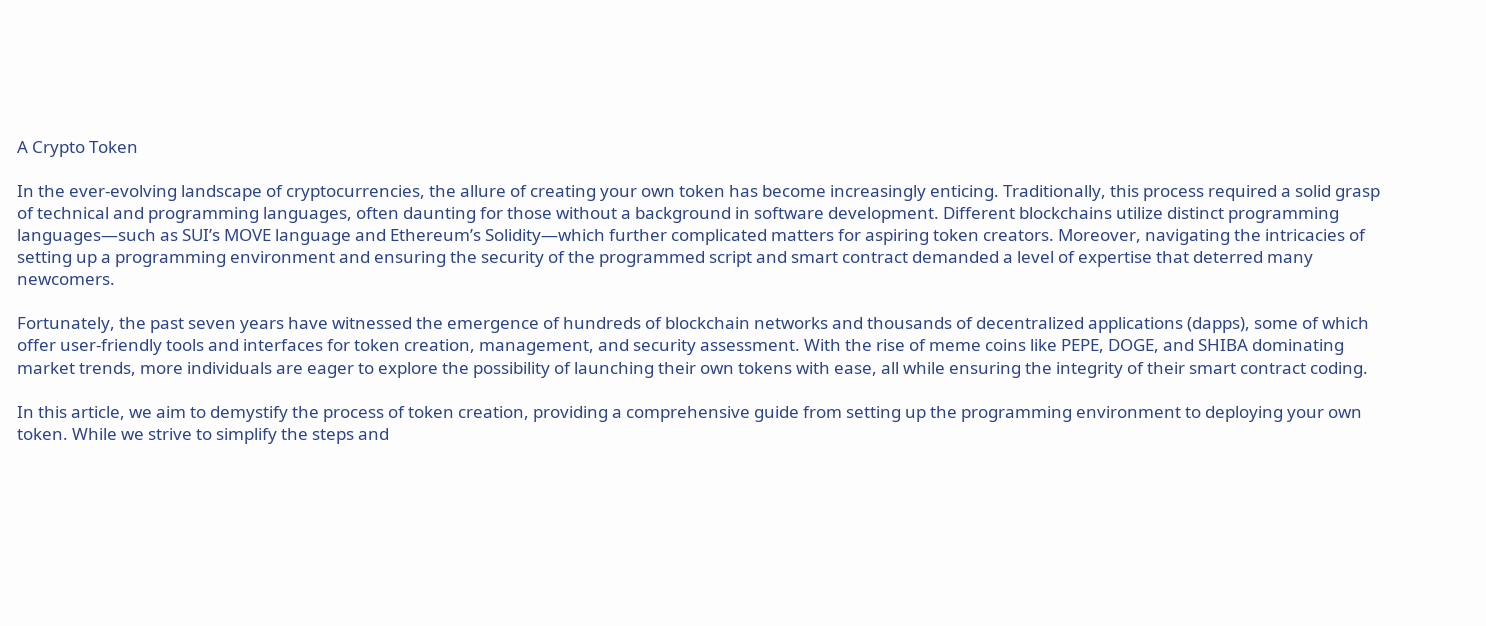A Crypto Token

In the ever-evolving landscape of cryptocurrencies, the allure of creating your own token has become increasingly enticing. Traditionally, this process required a solid grasp of technical and programming languages, often daunting for those without a background in software development. Different blockchains utilize distinct programming languages—such as SUI’s MOVE language and Ethereum’s Solidity—which further complicated matters for aspiring token creators. Moreover, navigating the intricacies of setting up a programming environment and ensuring the security of the programmed script and smart contract demanded a level of expertise that deterred many newcomers.

Fortunately, the past seven years have witnessed the emergence of hundreds of blockchain networks and thousands of decentralized applications (dapps), some of which offer user-friendly tools and interfaces for token creation, management, and security assessment. With the rise of meme coins like PEPE, DOGE, and SHIBA dominating market trends, more individuals are eager to explore the possibility of launching their own tokens with ease, all while ensuring the integrity of their smart contract coding.

In this article, we aim to demystify the process of token creation, providing a comprehensive guide from setting up the programming environment to deploying your own token. While we strive to simplify the steps and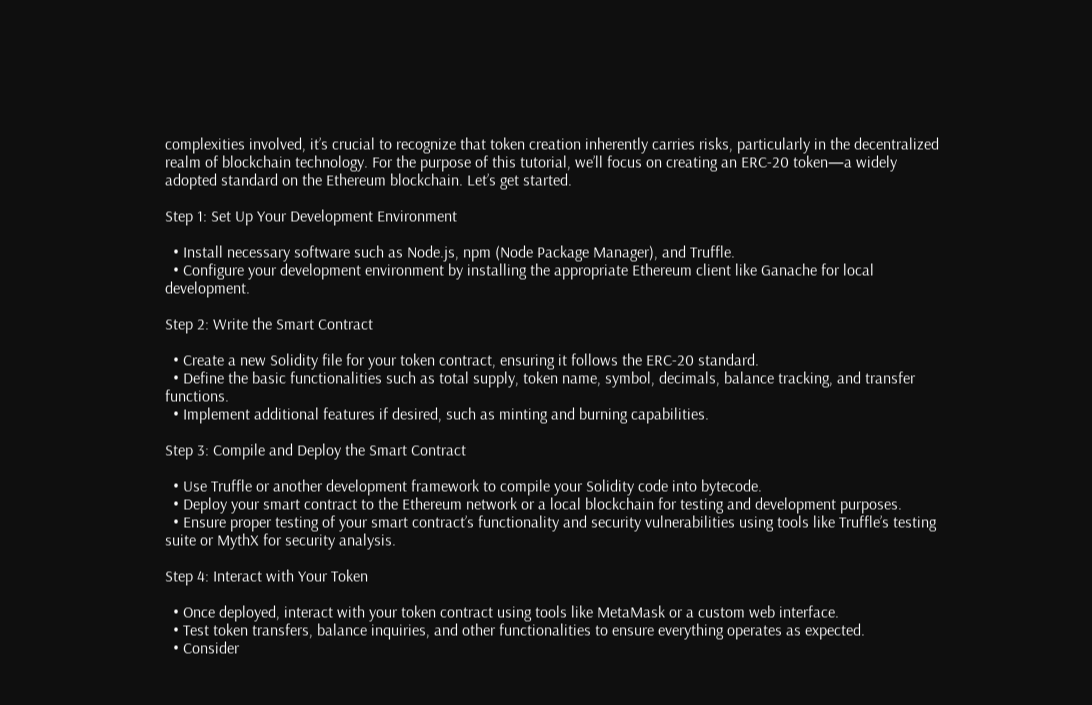complexities involved, it’s crucial to recognize that token creation inherently carries risks, particularly in the decentralized realm of blockchain technology. For the purpose of this tutorial, we’ll focus on creating an ERC-20 token—a widely adopted standard on the Ethereum blockchain. Let’s get started.

Step 1: Set Up Your Development Environment

  • Install necessary software such as Node.js, npm (Node Package Manager), and Truffle.
  • Configure your development environment by installing the appropriate Ethereum client like Ganache for local development.

Step 2: Write the Smart Contract

  • Create a new Solidity file for your token contract, ensuring it follows the ERC-20 standard.
  • Define the basic functionalities such as total supply, token name, symbol, decimals, balance tracking, and transfer functions.
  • Implement additional features if desired, such as minting and burning capabilities.

Step 3: Compile and Deploy the Smart Contract

  • Use Truffle or another development framework to compile your Solidity code into bytecode.
  • Deploy your smart contract to the Ethereum network or a local blockchain for testing and development purposes.
  • Ensure proper testing of your smart contract’s functionality and security vulnerabilities using tools like Truffle’s testing suite or MythX for security analysis.

Step 4: Interact with Your Token

  • Once deployed, interact with your token contract using tools like MetaMask or a custom web interface.
  • Test token transfers, balance inquiries, and other functionalities to ensure everything operates as expected.
  • Consider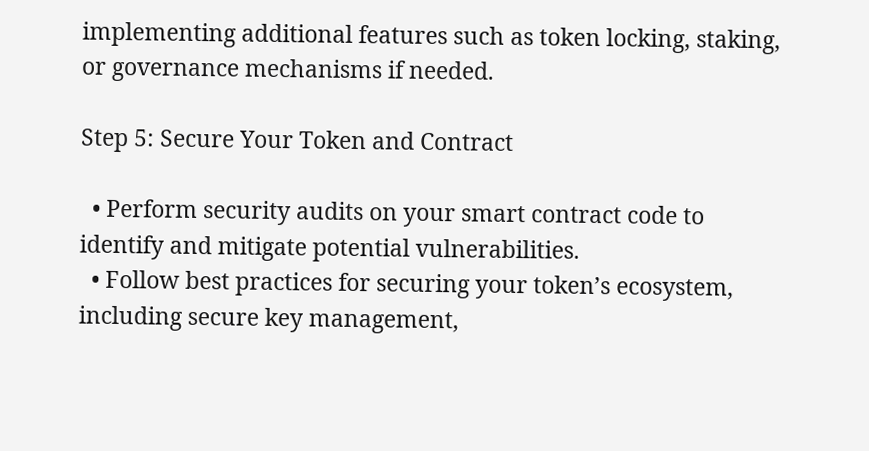implementing additional features such as token locking, staking, or governance mechanisms if needed.

Step 5: Secure Your Token and Contract

  • Perform security audits on your smart contract code to identify and mitigate potential vulnerabilities.
  • Follow best practices for securing your token’s ecosystem, including secure key management,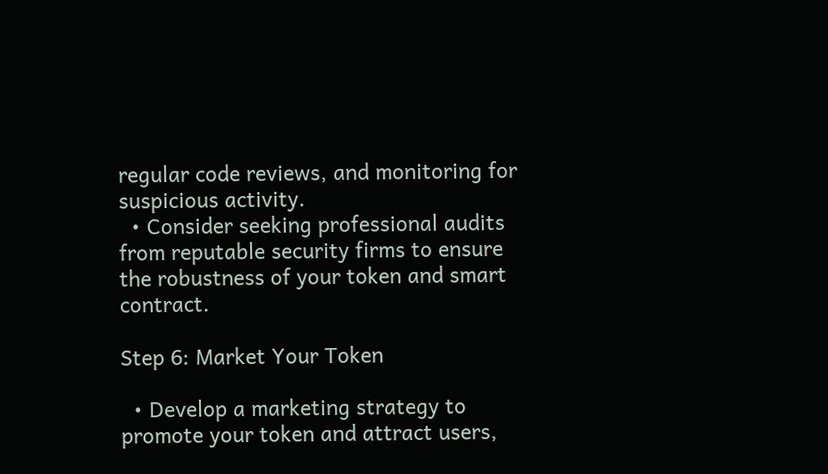regular code reviews, and monitoring for suspicious activity.
  • Consider seeking professional audits from reputable security firms to ensure the robustness of your token and smart contract.

Step 6: Market Your Token

  • Develop a marketing strategy to promote your token and attract users,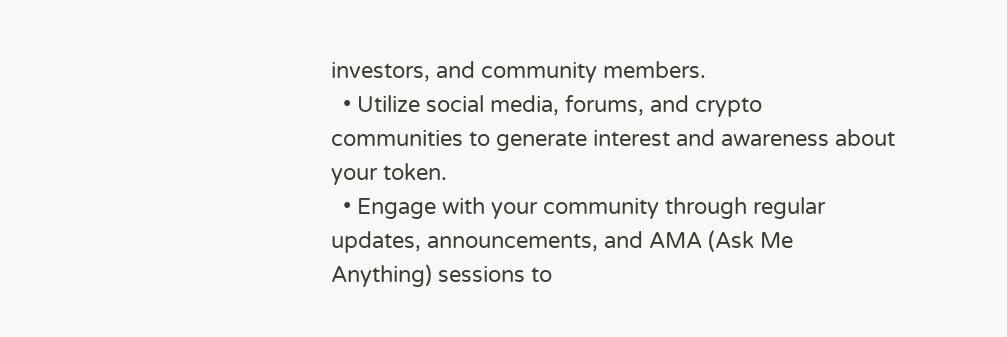investors, and community members.
  • Utilize social media, forums, and crypto communities to generate interest and awareness about your token.
  • Engage with your community through regular updates, announcements, and AMA (Ask Me Anything) sessions to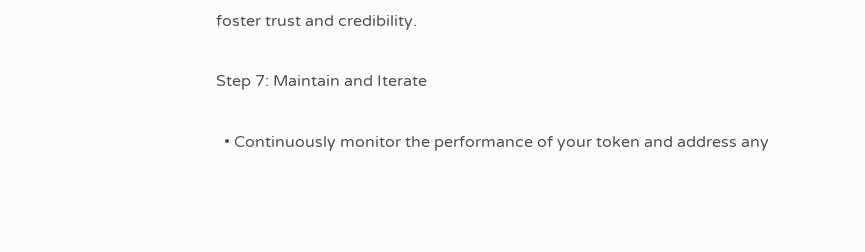foster trust and credibility.

Step 7: Maintain and Iterate

  • Continuously monitor the performance of your token and address any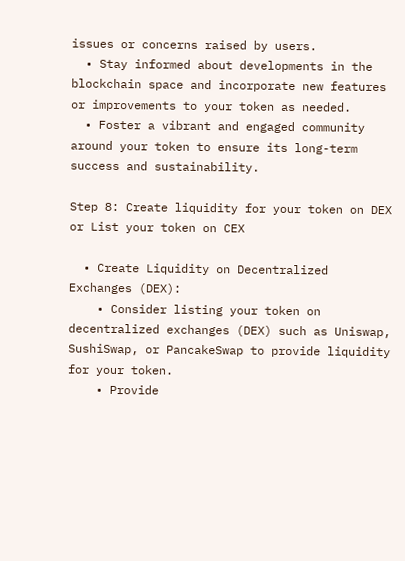issues or concerns raised by users.
  • Stay informed about developments in the blockchain space and incorporate new features or improvements to your token as needed.
  • Foster a vibrant and engaged community around your token to ensure its long-term success and sustainability.

Step 8: Create liquidity for your token on DEX or List your token on CEX

  • Create Liquidity on Decentralized Exchanges (DEX):
    • Consider listing your token on decentralized exchanges (DEX) such as Uniswap, SushiSwap, or PancakeSwap to provide liquidity for your token.
    • Provide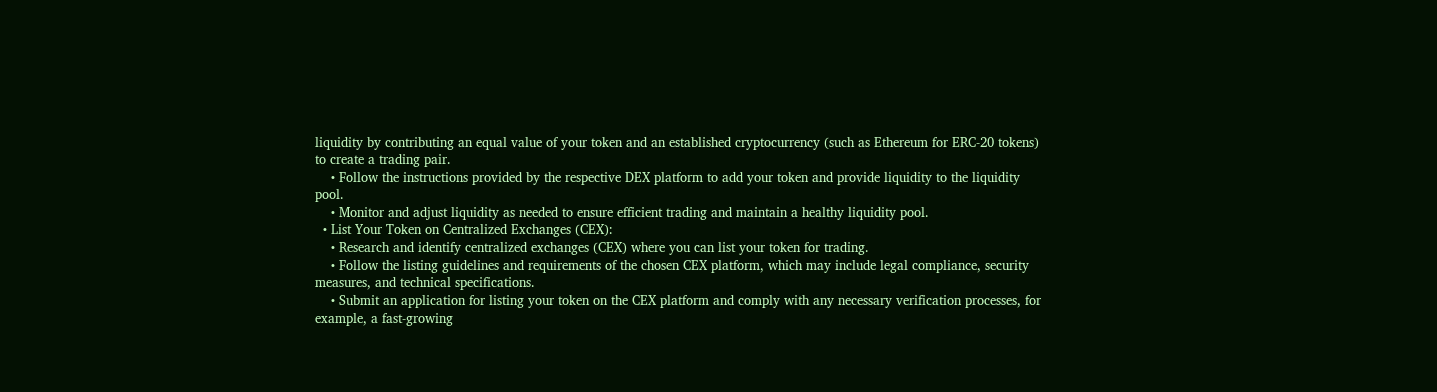liquidity by contributing an equal value of your token and an established cryptocurrency (such as Ethereum for ERC-20 tokens) to create a trading pair.
    • Follow the instructions provided by the respective DEX platform to add your token and provide liquidity to the liquidity pool.
    • Monitor and adjust liquidity as needed to ensure efficient trading and maintain a healthy liquidity pool.
  • List Your Token on Centralized Exchanges (CEX):
    • Research and identify centralized exchanges (CEX) where you can list your token for trading.
    • Follow the listing guidelines and requirements of the chosen CEX platform, which may include legal compliance, security measures, and technical specifications.
    • Submit an application for listing your token on the CEX platform and comply with any necessary verification processes, for example, a fast-growing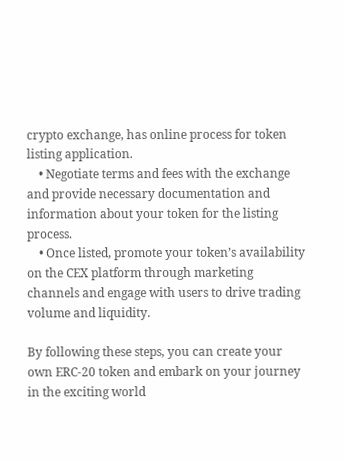crypto exchange, has online process for token listing application.
    • Negotiate terms and fees with the exchange and provide necessary documentation and information about your token for the listing process.
    • Once listed, promote your token’s availability on the CEX platform through marketing channels and engage with users to drive trading volume and liquidity.

By following these steps, you can create your own ERC-20 token and embark on your journey in the exciting world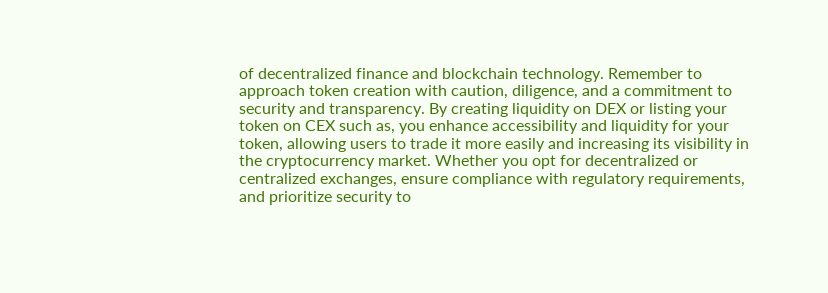of decentralized finance and blockchain technology. Remember to approach token creation with caution, diligence, and a commitment to security and transparency. By creating liquidity on DEX or listing your token on CEX such as, you enhance accessibility and liquidity for your token, allowing users to trade it more easily and increasing its visibility in the cryptocurrency market. Whether you opt for decentralized or centralized exchanges, ensure compliance with regulatory requirements, and prioritize security to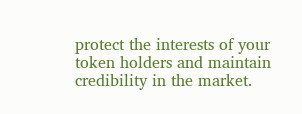protect the interests of your token holders and maintain credibility in the market.